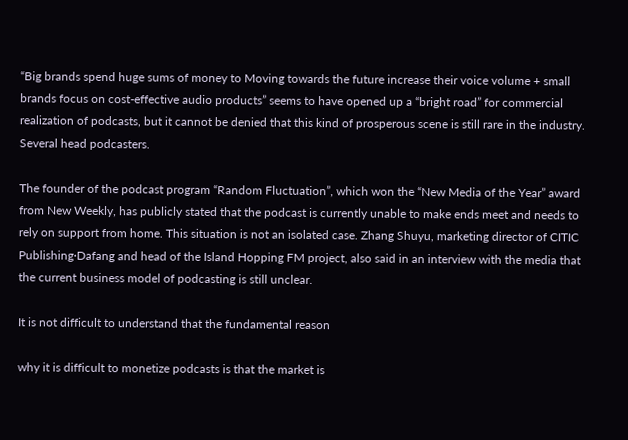“Big brands spend huge sums of money to Moving towards the future increase their voice volume + small brands focus on cost-effective audio products” seems to have opened up a “bright road” for commercial realization of podcasts, but it cannot be denied that this kind of prosperous scene is still rare in the industry. Several head podcasters.

The founder of the podcast program “Random Fluctuation”, which won the “New Media of the Year” award from New Weekly, has publicly stated that the podcast is currently unable to make ends meet and needs to rely on support from home. This situation is not an isolated case. Zhang Shuyu, marketing director of CITIC Publishing·Dafang and head of the Island Hopping FM project, also said in an interview with the media that the current business model of podcasting is still unclear.

It is not difficult to understand that the fundamental reason

why it is difficult to monetize podcasts is that the market is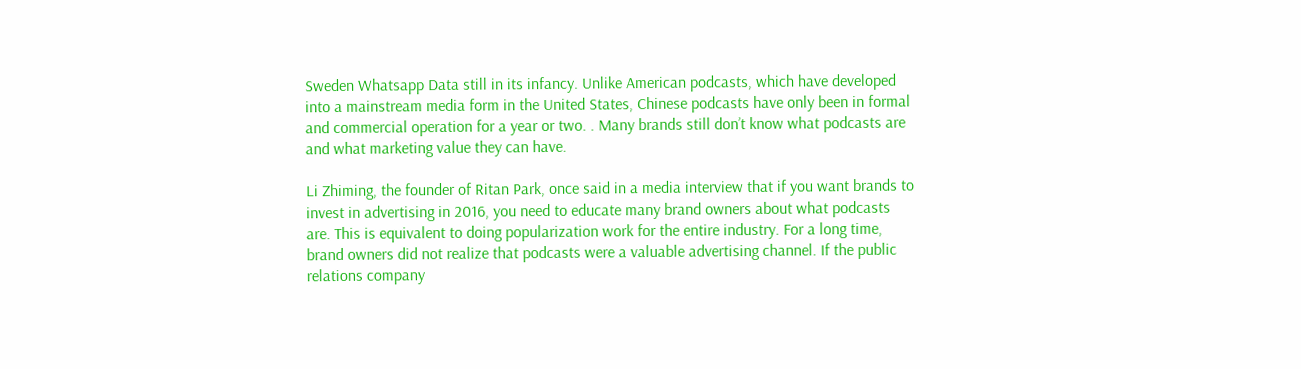Sweden Whatsapp Data still in its infancy. Unlike American podcasts, which have developed into a mainstream media form in the United States, Chinese podcasts have only been in formal and commercial operation for a year or two. . Many brands still don’t know what podcasts are and what marketing value they can have.

Li Zhiming, the founder of Ritan Park, once said in a media interview that if you want brands to invest in advertising in 2016, you need to educate many brand owners about what podcasts are. This is equivalent to doing popularization work for the entire industry. For a long time, brand owners did not realize that podcasts were a valuable advertising channel. If the public relations company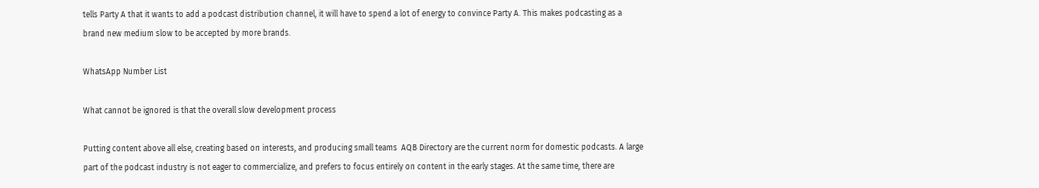tells Party A that it wants to add a podcast distribution channel, it will have to spend a lot of energy to convince Party A. This makes podcasting as a brand new medium slow to be accepted by more brands.

WhatsApp Number List

What cannot be ignored is that the overall slow development process

Putting content above all else, creating based on interests, and producing small teams  AQB Directory are the current norm for domestic podcasts. A large part of the podcast industry is not eager to commercialize, and prefers to focus entirely on content in the early stages. At the same time, there are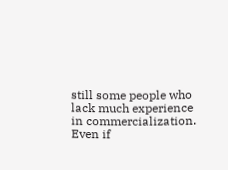still some people who lack much experience in commercialization. Even if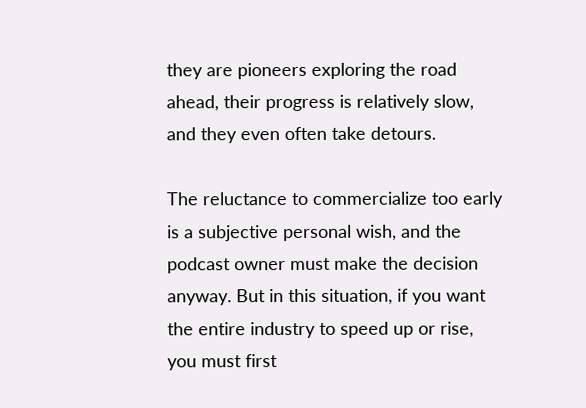they are pioneers exploring the road ahead, their progress is relatively slow, and they even often take detours.

The reluctance to commercialize too early is a subjective personal wish, and the podcast owner must make the decision anyway. But in this situation, if you want the entire industry to speed up or rise, you must first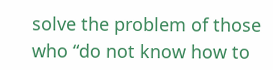solve the problem of those who “do not know how to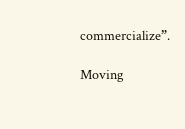commercialize”.

Moving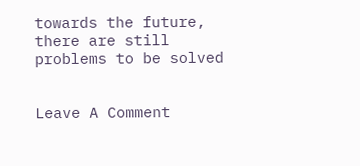towards the future, there are still problems to be solved


Leave A Comment